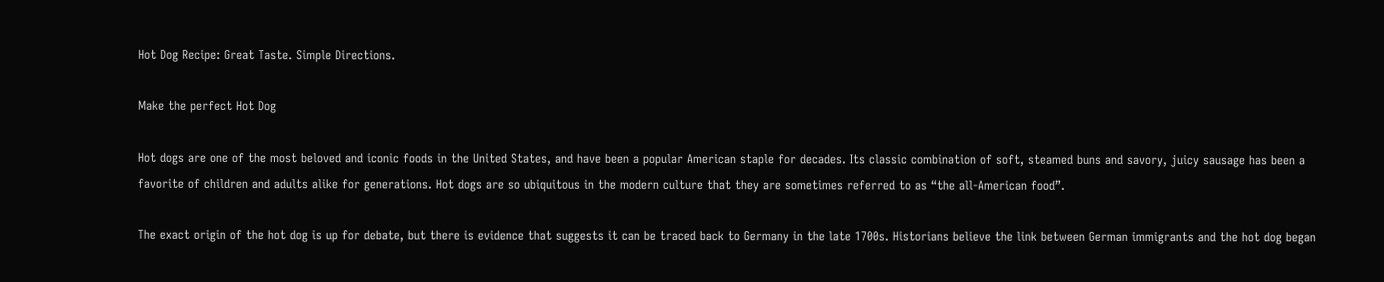Hot Dog Recipe: Great Taste. Simple Directions.

Make the perfect Hot Dog

Hot dogs are one of the most beloved and iconic foods in the United States, and have been a popular American staple for decades. Its classic combination of soft, steamed buns and savory, juicy sausage has been a favorite of children and adults alike for generations. Hot dogs are so ubiquitous in the modern culture that they are sometimes referred to as “the all-American food”.

The exact origin of the hot dog is up for debate, but there is evidence that suggests it can be traced back to Germany in the late 1700s. Historians believe the link between German immigrants and the hot dog began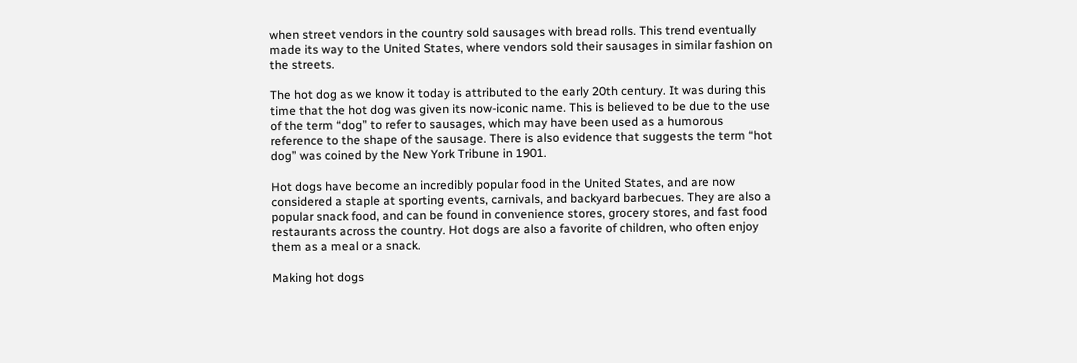when street vendors in the country sold sausages with bread rolls. This trend eventually made its way to the United States, where vendors sold their sausages in similar fashion on the streets.

The hot dog as we know it today is attributed to the early 20th century. It was during this time that the hot dog was given its now-iconic name. This is believed to be due to the use of the term “dog” to refer to sausages, which may have been used as a humorous reference to the shape of the sausage. There is also evidence that suggests the term “hot dog” was coined by the New York Tribune in 1901.

Hot dogs have become an incredibly popular food in the United States, and are now considered a staple at sporting events, carnivals, and backyard barbecues. They are also a popular snack food, and can be found in convenience stores, grocery stores, and fast food restaurants across the country. Hot dogs are also a favorite of children, who often enjoy them as a meal or a snack.

Making hot dogs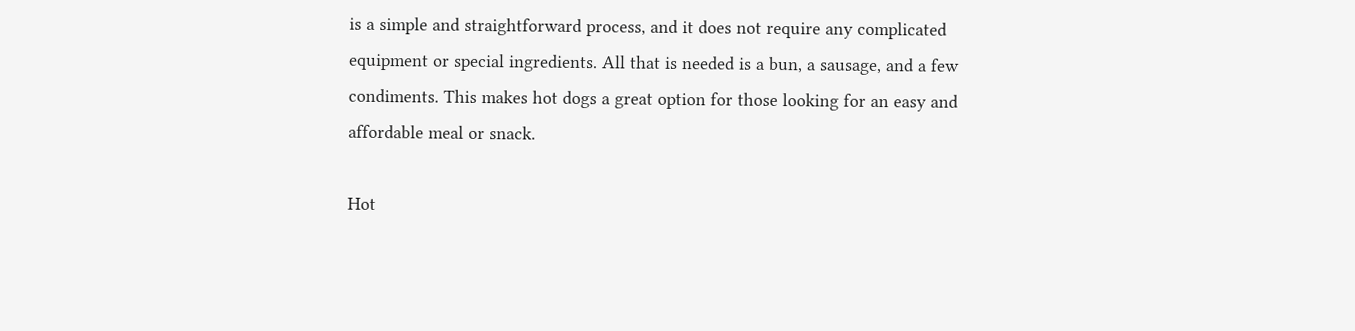is a simple and straightforward process, and it does not require any complicated equipment or special ingredients. All that is needed is a bun, a sausage, and a few condiments. This makes hot dogs a great option for those looking for an easy and affordable meal or snack.

Hot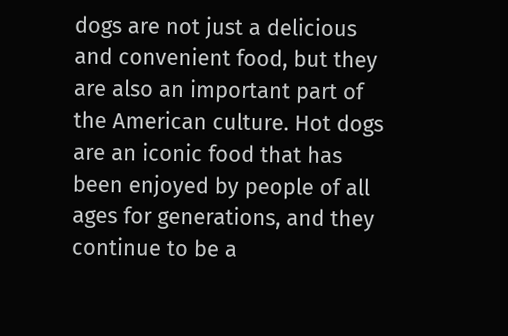dogs are not just a delicious and convenient food, but they are also an important part of the American culture. Hot dogs are an iconic food that has been enjoyed by people of all ages for generations, and they continue to be a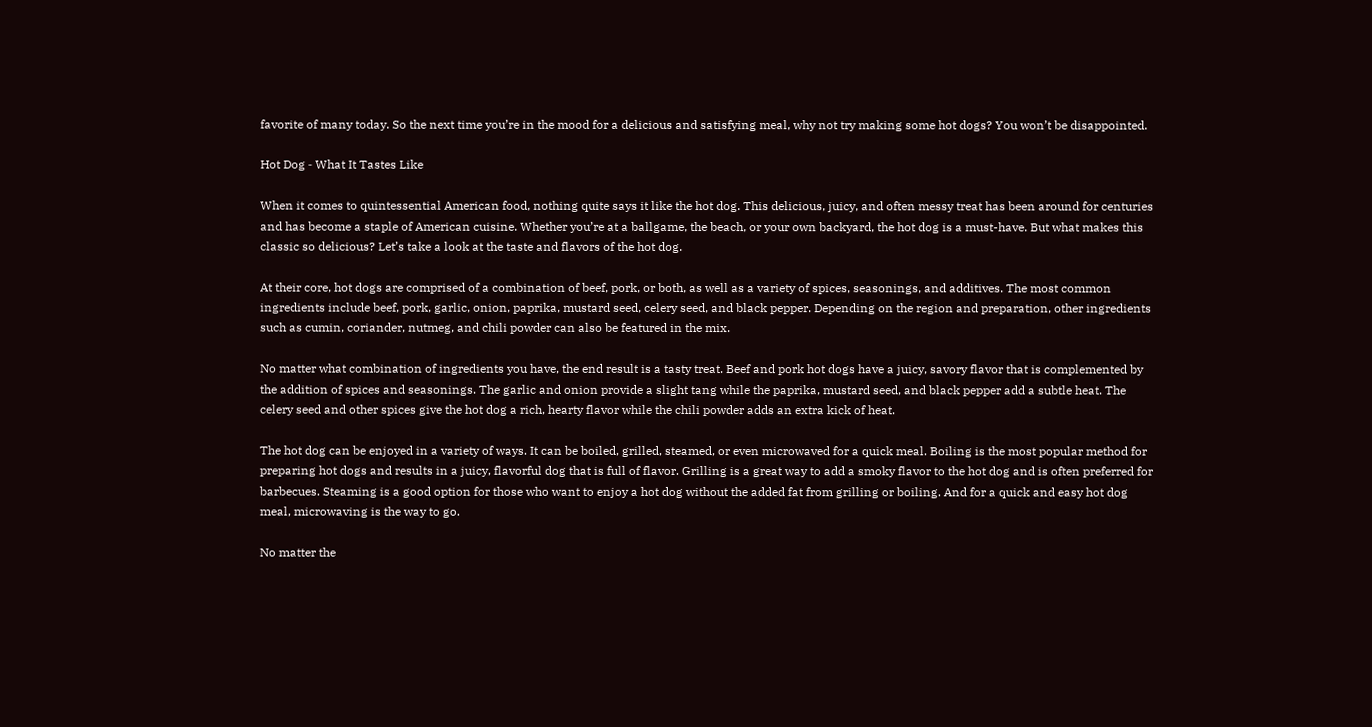favorite of many today. So the next time you’re in the mood for a delicious and satisfying meal, why not try making some hot dogs? You won’t be disappointed.

Hot Dog ‐ What It Tastes Like

When it comes to quintessential American food, nothing quite says it like the hot dog. This delicious, juicy, and often messy treat has been around for centuries and has become a staple of American cuisine. Whether you’re at a ballgame, the beach, or your own backyard, the hot dog is a must-have. But what makes this classic so delicious? Let’s take a look at the taste and flavors of the hot dog.

At their core, hot dogs are comprised of a combination of beef, pork, or both, as well as a variety of spices, seasonings, and additives. The most common ingredients include beef, pork, garlic, onion, paprika, mustard seed, celery seed, and black pepper. Depending on the region and preparation, other ingredients such as cumin, coriander, nutmeg, and chili powder can also be featured in the mix.

No matter what combination of ingredients you have, the end result is a tasty treat. Beef and pork hot dogs have a juicy, savory flavor that is complemented by the addition of spices and seasonings. The garlic and onion provide a slight tang while the paprika, mustard seed, and black pepper add a subtle heat. The celery seed and other spices give the hot dog a rich, hearty flavor while the chili powder adds an extra kick of heat.

The hot dog can be enjoyed in a variety of ways. It can be boiled, grilled, steamed, or even microwaved for a quick meal. Boiling is the most popular method for preparing hot dogs and results in a juicy, flavorful dog that is full of flavor. Grilling is a great way to add a smoky flavor to the hot dog and is often preferred for barbecues. Steaming is a good option for those who want to enjoy a hot dog without the added fat from grilling or boiling. And for a quick and easy hot dog meal, microwaving is the way to go.

No matter the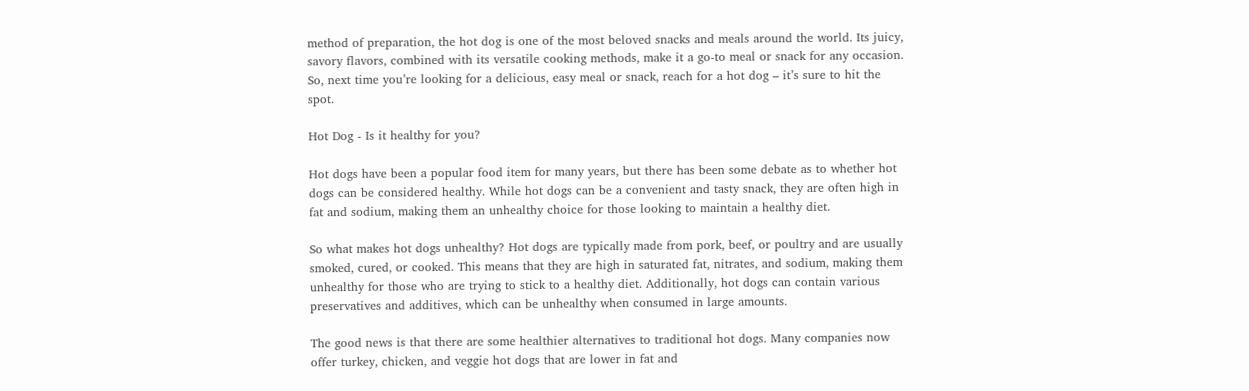method of preparation, the hot dog is one of the most beloved snacks and meals around the world. Its juicy, savory flavors, combined with its versatile cooking methods, make it a go-to meal or snack for any occasion. So, next time you’re looking for a delicious, easy meal or snack, reach for a hot dog – it’s sure to hit the spot.

Hot Dog ‐ Is it healthy for you?

Hot dogs have been a popular food item for many years, but there has been some debate as to whether hot dogs can be considered healthy. While hot dogs can be a convenient and tasty snack, they are often high in fat and sodium, making them an unhealthy choice for those looking to maintain a healthy diet.

So what makes hot dogs unhealthy? Hot dogs are typically made from pork, beef, or poultry and are usually smoked, cured, or cooked. This means that they are high in saturated fat, nitrates, and sodium, making them unhealthy for those who are trying to stick to a healthy diet. Additionally, hot dogs can contain various preservatives and additives, which can be unhealthy when consumed in large amounts.

The good news is that there are some healthier alternatives to traditional hot dogs. Many companies now offer turkey, chicken, and veggie hot dogs that are lower in fat and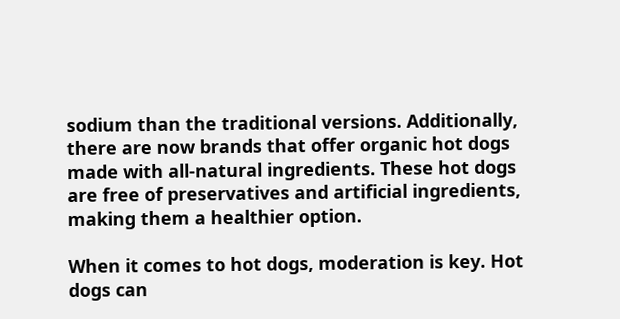sodium than the traditional versions. Additionally, there are now brands that offer organic hot dogs made with all-natural ingredients. These hot dogs are free of preservatives and artificial ingredients, making them a healthier option.

When it comes to hot dogs, moderation is key. Hot dogs can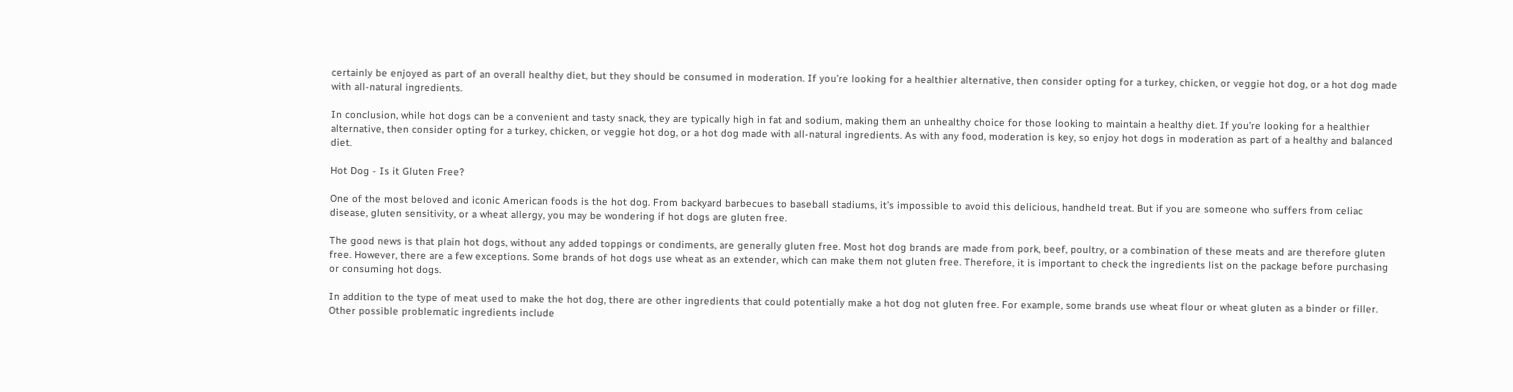certainly be enjoyed as part of an overall healthy diet, but they should be consumed in moderation. If you’re looking for a healthier alternative, then consider opting for a turkey, chicken, or veggie hot dog, or a hot dog made with all-natural ingredients.

In conclusion, while hot dogs can be a convenient and tasty snack, they are typically high in fat and sodium, making them an unhealthy choice for those looking to maintain a healthy diet. If you’re looking for a healthier alternative, then consider opting for a turkey, chicken, or veggie hot dog, or a hot dog made with all-natural ingredients. As with any food, moderation is key, so enjoy hot dogs in moderation as part of a healthy and balanced diet.

Hot Dog ‐ Is it Gluten Free?

One of the most beloved and iconic American foods is the hot dog. From backyard barbecues to baseball stadiums, it’s impossible to avoid this delicious, handheld treat. But if you are someone who suffers from celiac disease, gluten sensitivity, or a wheat allergy, you may be wondering if hot dogs are gluten free.

The good news is that plain hot dogs, without any added toppings or condiments, are generally gluten free. Most hot dog brands are made from pork, beef, poultry, or a combination of these meats and are therefore gluten free. However, there are a few exceptions. Some brands of hot dogs use wheat as an extender, which can make them not gluten free. Therefore, it is important to check the ingredients list on the package before purchasing or consuming hot dogs.

In addition to the type of meat used to make the hot dog, there are other ingredients that could potentially make a hot dog not gluten free. For example, some brands use wheat flour or wheat gluten as a binder or filler. Other possible problematic ingredients include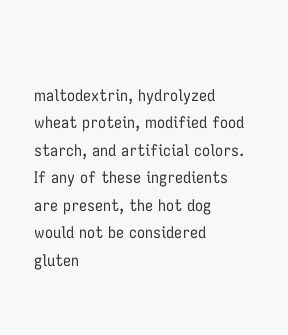maltodextrin, hydrolyzed wheat protein, modified food starch, and artificial colors. If any of these ingredients are present, the hot dog would not be considered gluten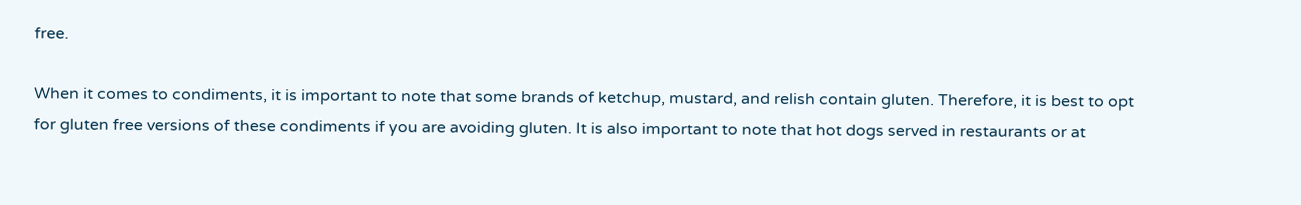free.

When it comes to condiments, it is important to note that some brands of ketchup, mustard, and relish contain gluten. Therefore, it is best to opt for gluten free versions of these condiments if you are avoiding gluten. It is also important to note that hot dogs served in restaurants or at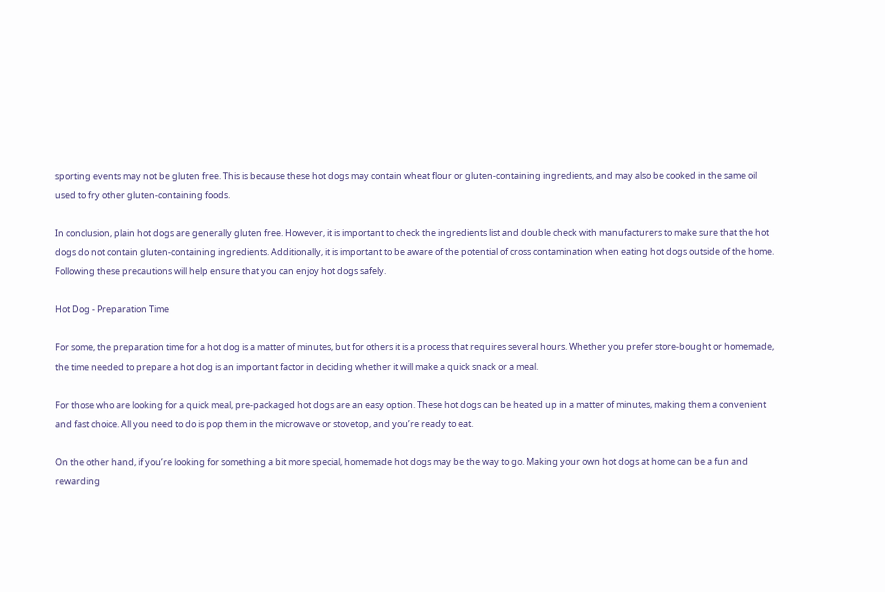sporting events may not be gluten free. This is because these hot dogs may contain wheat flour or gluten-containing ingredients, and may also be cooked in the same oil used to fry other gluten-containing foods.

In conclusion, plain hot dogs are generally gluten free. However, it is important to check the ingredients list and double check with manufacturers to make sure that the hot dogs do not contain gluten-containing ingredients. Additionally, it is important to be aware of the potential of cross contamination when eating hot dogs outside of the home. Following these precautions will help ensure that you can enjoy hot dogs safely.

Hot Dog ‐ Preparation Time

For some, the preparation time for a hot dog is a matter of minutes, but for others it is a process that requires several hours. Whether you prefer store-bought or homemade, the time needed to prepare a hot dog is an important factor in deciding whether it will make a quick snack or a meal.

For those who are looking for a quick meal, pre-packaged hot dogs are an easy option. These hot dogs can be heated up in a matter of minutes, making them a convenient and fast choice. All you need to do is pop them in the microwave or stovetop, and you’re ready to eat.

On the other hand, if you’re looking for something a bit more special, homemade hot dogs may be the way to go. Making your own hot dogs at home can be a fun and rewarding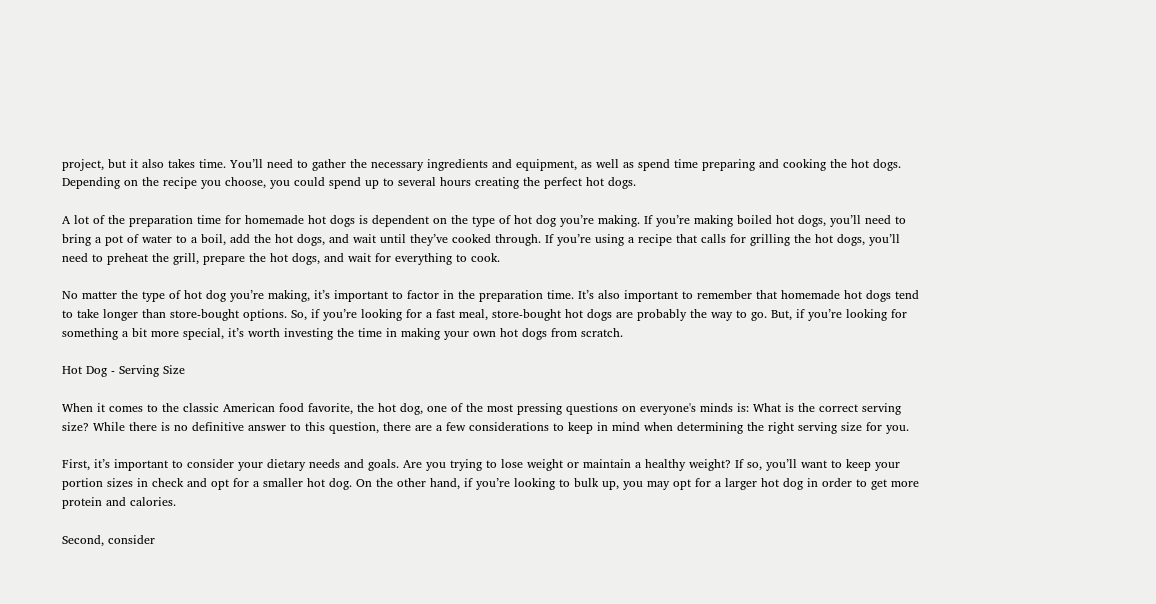project, but it also takes time. You’ll need to gather the necessary ingredients and equipment, as well as spend time preparing and cooking the hot dogs. Depending on the recipe you choose, you could spend up to several hours creating the perfect hot dogs.

A lot of the preparation time for homemade hot dogs is dependent on the type of hot dog you’re making. If you’re making boiled hot dogs, you’ll need to bring a pot of water to a boil, add the hot dogs, and wait until they’ve cooked through. If you’re using a recipe that calls for grilling the hot dogs, you’ll need to preheat the grill, prepare the hot dogs, and wait for everything to cook.

No matter the type of hot dog you’re making, it’s important to factor in the preparation time. It’s also important to remember that homemade hot dogs tend to take longer than store-bought options. So, if you’re looking for a fast meal, store-bought hot dogs are probably the way to go. But, if you’re looking for something a bit more special, it’s worth investing the time in making your own hot dogs from scratch.

Hot Dog ‐ Serving Size

When it comes to the classic American food favorite, the hot dog, one of the most pressing questions on everyone's minds is: What is the correct serving size? While there is no definitive answer to this question, there are a few considerations to keep in mind when determining the right serving size for you.

First, it’s important to consider your dietary needs and goals. Are you trying to lose weight or maintain a healthy weight? If so, you’ll want to keep your portion sizes in check and opt for a smaller hot dog. On the other hand, if you’re looking to bulk up, you may opt for a larger hot dog in order to get more protein and calories.

Second, consider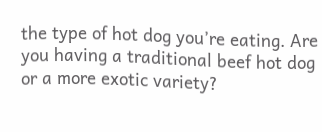the type of hot dog you’re eating. Are you having a traditional beef hot dog or a more exotic variety?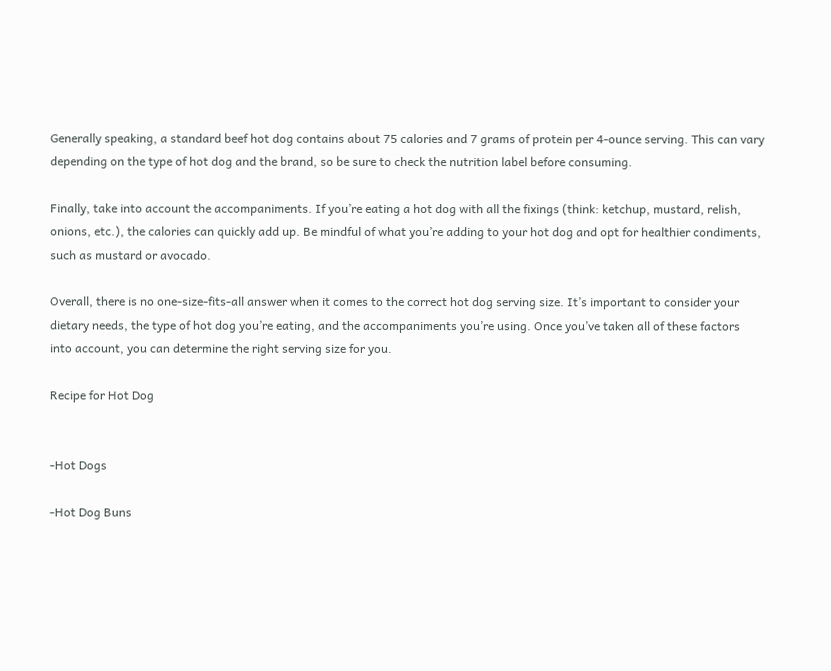Generally speaking, a standard beef hot dog contains about 75 calories and 7 grams of protein per 4-ounce serving. This can vary depending on the type of hot dog and the brand, so be sure to check the nutrition label before consuming.

Finally, take into account the accompaniments. If you’re eating a hot dog with all the fixings (think: ketchup, mustard, relish, onions, etc.), the calories can quickly add up. Be mindful of what you’re adding to your hot dog and opt for healthier condiments, such as mustard or avocado.

Overall, there is no one-size-fits-all answer when it comes to the correct hot dog serving size. It’s important to consider your dietary needs, the type of hot dog you’re eating, and the accompaniments you’re using. Once you’ve taken all of these factors into account, you can determine the right serving size for you.

Recipe for Hot Dog


-Hot Dogs

-Hot Dog Buns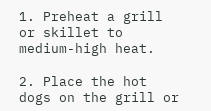1. Preheat a grill or skillet to medium-high heat.

2. Place the hot dogs on the grill or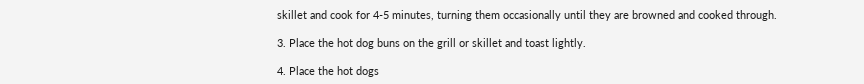skillet and cook for 4-5 minutes, turning them occasionally until they are browned and cooked through.

3. Place the hot dog buns on the grill or skillet and toast lightly.

4. Place the hot dogs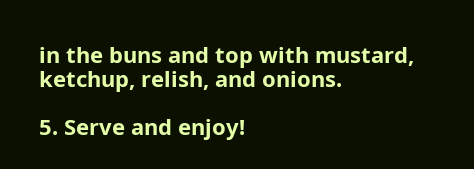in the buns and top with mustard, ketchup, relish, and onions.

5. Serve and enjoy!